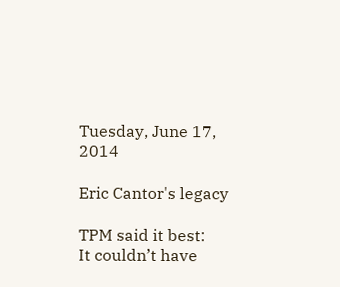Tuesday, June 17, 2014

Eric Cantor's legacy

TPM said it best:
It couldn’t have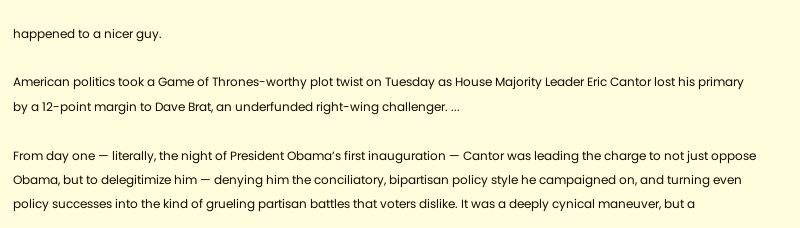happened to a nicer guy.

American politics took a Game of Thrones-worthy plot twist on Tuesday as House Majority Leader Eric Cantor lost his primary by a 12-point margin to Dave Brat, an underfunded right-wing challenger. ...

From day one — literally, the night of President Obama’s first inauguration — Cantor was leading the charge to not just oppose Obama, but to delegitimize him — denying him the conciliatory, bipartisan policy style he campaigned on, and turning even policy successes into the kind of grueling partisan battles that voters dislike. It was a deeply cynical maneuver, but a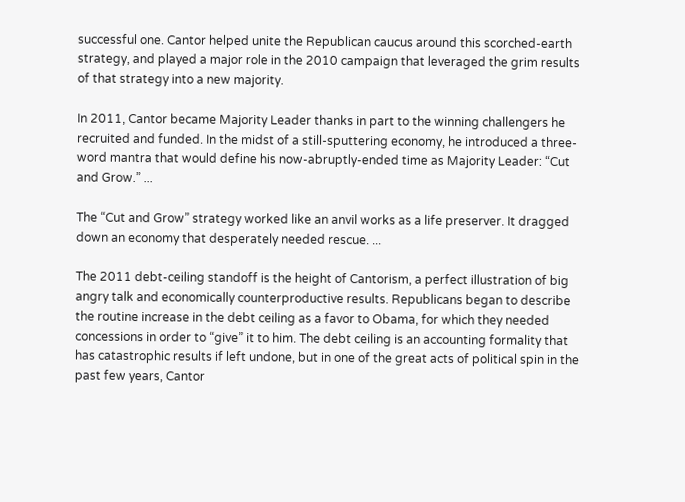successful one. Cantor helped unite the Republican caucus around this scorched-earth strategy, and played a major role in the 2010 campaign that leveraged the grim results of that strategy into a new majority.

In 2011, Cantor became Majority Leader thanks in part to the winning challengers he recruited and funded. In the midst of a still-sputtering economy, he introduced a three-word mantra that would define his now-abruptly-ended time as Majority Leader: “Cut and Grow.” ...

The “Cut and Grow” strategy worked like an anvil works as a life preserver. It dragged down an economy that desperately needed rescue. ...

The 2011 debt-ceiling standoff is the height of Cantorism, a perfect illustration of big angry talk and economically counterproductive results. Republicans began to describe the routine increase in the debt ceiling as a favor to Obama, for which they needed concessions in order to “give” it to him. The debt ceiling is an accounting formality that has catastrophic results if left undone, but in one of the great acts of political spin in the past few years, Cantor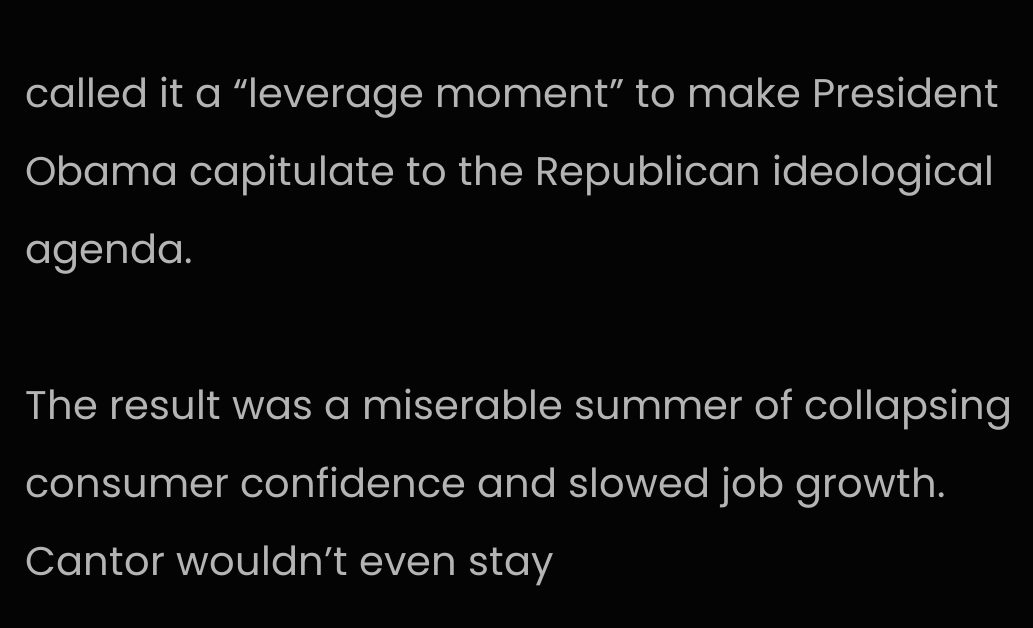called it a “leverage moment” to make President Obama capitulate to the Republican ideological agenda.

The result was a miserable summer of collapsing consumer confidence and slowed job growth. Cantor wouldn’t even stay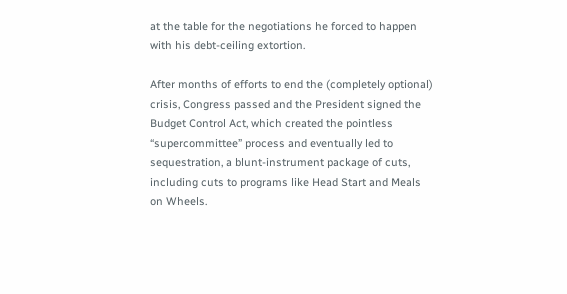at the table for the negotiations he forced to happen with his debt-ceiling extortion.

After months of efforts to end the (completely optional) crisis, Congress passed and the President signed the Budget Control Act, which created the pointless “supercommittee” process and eventually led to sequestration, a blunt-instrument package of cuts, including cuts to programs like Head Start and Meals on Wheels.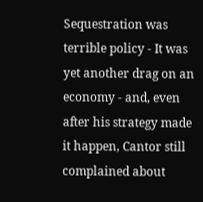Sequestration was terrible policy - It was yet another drag on an economy - and, even after his strategy made it happen, Cantor still complained about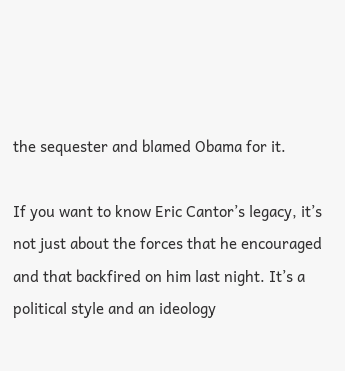the sequester and blamed Obama for it.

If you want to know Eric Cantor’s legacy, it’s not just about the forces that he encouraged and that backfired on him last night. It’s a political style and an ideology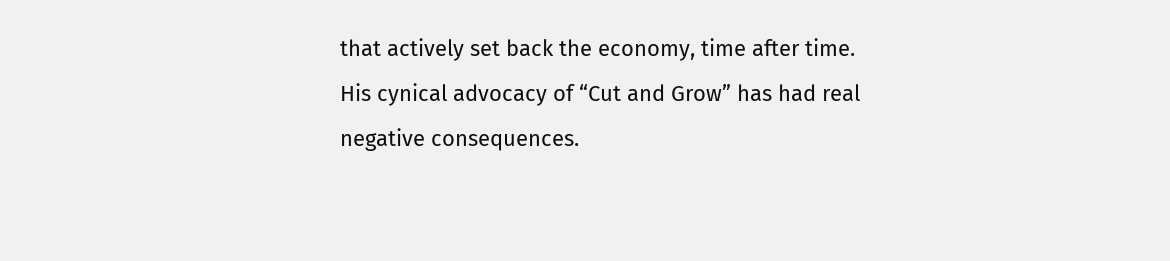that actively set back the economy, time after time. His cynical advocacy of “Cut and Grow” has had real negative consequences.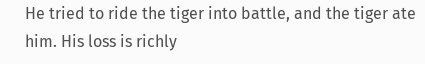He tried to ride the tiger into battle, and the tiger ate him. His loss is richly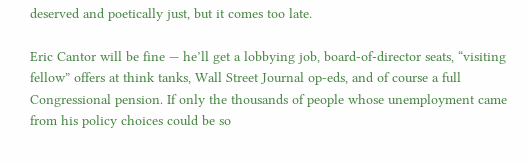deserved and poetically just, but it comes too late.

Eric Cantor will be fine — he’ll get a lobbying job, board-of-director seats, “visiting fellow” offers at think tanks, Wall Street Journal op-eds, and of course a full Congressional pension. If only the thousands of people whose unemployment came from his policy choices could be so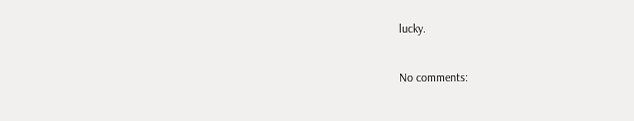lucky.

No comments: